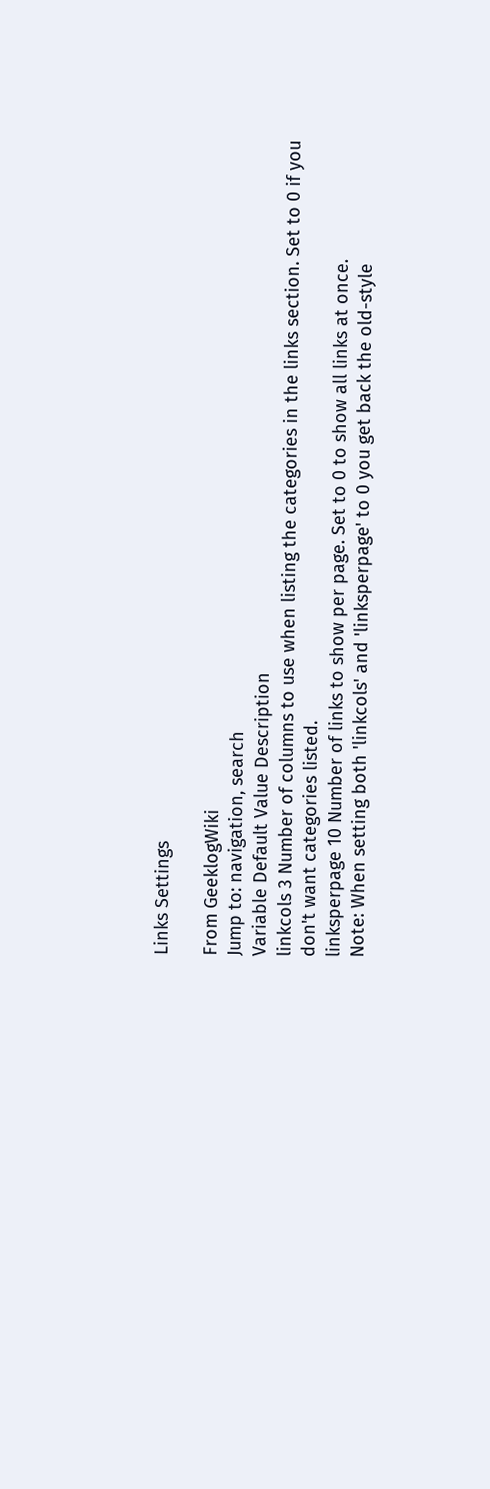Links Settings

From GeeklogWiki
Jump to: navigation, search
Variable Default Value Description
linkcols 3 Number of columns to use when listing the categories in the links section. Set to 0 if you don't want categories listed.
linksperpage 10 Number of links to show per page. Set to 0 to show all links at once.
Note: When setting both 'linkcols' and 'linksperpage' to 0 you get back the old-style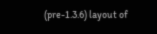(pre-1.3.6) layout of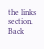the links section.
Back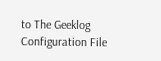to The Geeklog Configuration File